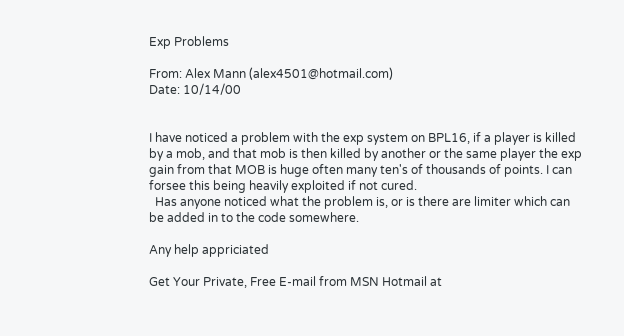Exp Problems

From: Alex Mann (alex4501@hotmail.com)
Date: 10/14/00


I have noticed a problem with the exp system on BPL16, if a player is killed
by a mob, and that mob is then killed by another or the same player the exp
gain from that MOB is huge often many ten's of thousands of points. I can
forsee this being heavily exploited if not cured.
  Has anyone noticed what the problem is, or is there are limiter which can
be added in to the code somewhere.

Any help appriciated

Get Your Private, Free E-mail from MSN Hotmail at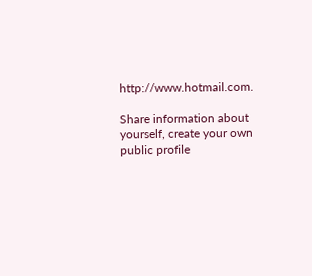http://www.hotmail.com.

Share information about yourself, create your own public profile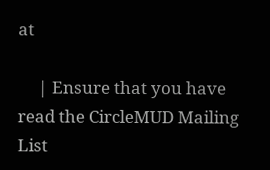at

     | Ensure that you have read the CircleMUD Mailing List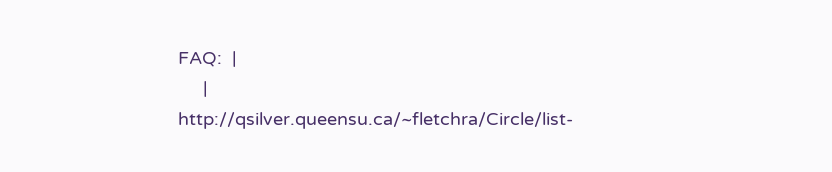FAQ:  |
     |  http://qsilver.queensu.ca/~fletchra/Circle/list-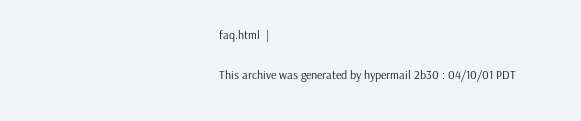faq.html  |

This archive was generated by hypermail 2b30 : 04/10/01 PDT